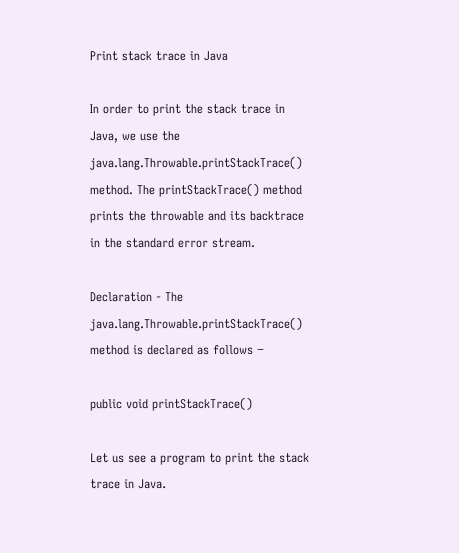Print stack trace in Java

In order to print the stack trace in Java, we use the java.lang.Throwable.printStackTrace() method. The printStackTrace() method prints the throwable and its backtrace in the standard error stream.

Declaration - The java.lang.Throwable.printStackTrace() method is declared as follows −

public void printStackTrace()

Let us see a program to print the stack trace in Java.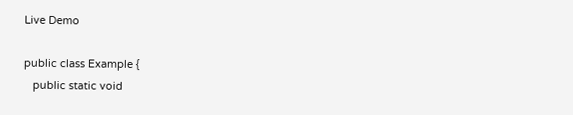Live Demo

public class Example {
   public static void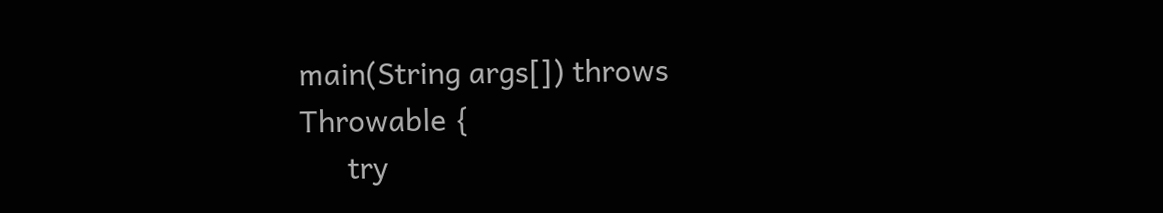main(String args[]) throws Throwable {
      try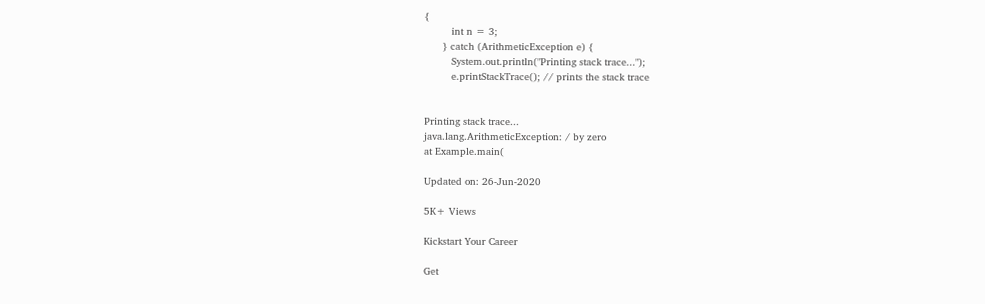{
         int n = 3;
      } catch (ArithmeticException e) {
         System.out.println("Printing stack trace...");
         e.printStackTrace(); // prints the stack trace


Printing stack trace...
java.lang.ArithmeticException: / by zero
at Example.main(

Updated on: 26-Jun-2020

5K+ Views

Kickstart Your Career

Get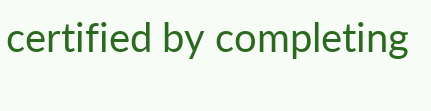certified by completing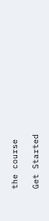the course

Get Started